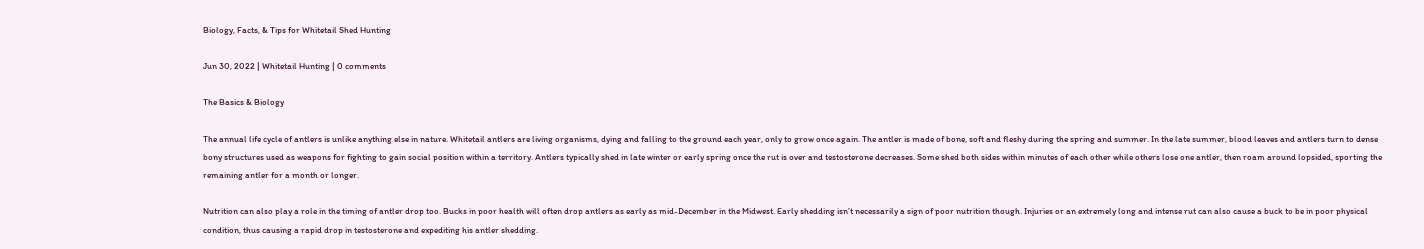Biology, Facts, & Tips for Whitetail Shed Hunting

Jun 30, 2022 | Whitetail Hunting | 0 comments

The Basics & Biology

The annual life cycle of antlers is unlike anything else in nature. Whitetail antlers are living organisms, dying and falling to the ground each year, only to grow once again. The antler is made of bone, soft and fleshy during the spring and summer. In the late summer, blood leaves and antlers turn to dense bony structures used as weapons for fighting to gain social position within a territory. Antlers typically shed in late winter or early spring once the rut is over and testosterone decreases. Some shed both sides within minutes of each other while others lose one antler, then roam around lopsided, sporting the remaining antler for a month or longer.

Nutrition can also play a role in the timing of antler drop too. Bucks in poor health will often drop antlers as early as mid-December in the Midwest. Early shedding isn’t necessarily a sign of poor nutrition though. Injuries or an extremely long and intense rut can also cause a buck to be in poor physical condition, thus causing a rapid drop in testosterone and expediting his antler shedding.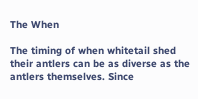The When

The timing of when whitetail shed their antlers can be as diverse as the antlers themselves. Since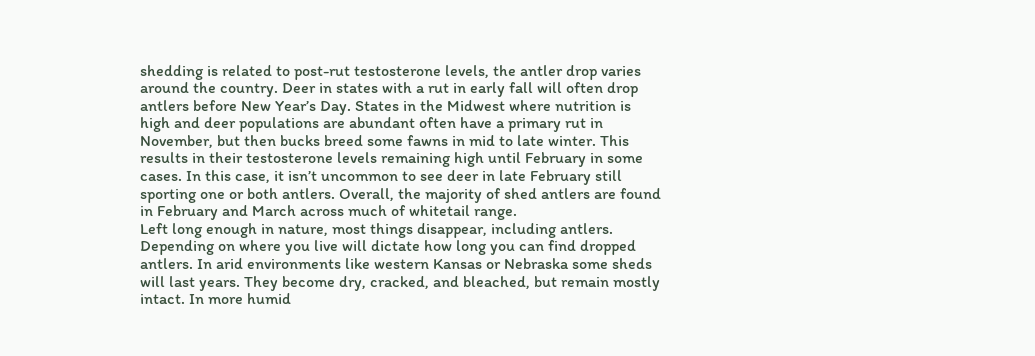shedding is related to post-rut testosterone levels, the antler drop varies around the country. Deer in states with a rut in early fall will often drop antlers before New Year’s Day. States in the Midwest where nutrition is high and deer populations are abundant often have a primary rut in November, but then bucks breed some fawns in mid to late winter. This results in their testosterone levels remaining high until February in some cases. In this case, it isn’t uncommon to see deer in late February still sporting one or both antlers. Overall, the majority of shed antlers are found in February and March across much of whitetail range.
Left long enough in nature, most things disappear, including antlers. Depending on where you live will dictate how long you can find dropped antlers. In arid environments like western Kansas or Nebraska some sheds will last years. They become dry, cracked, and bleached, but remain mostly intact. In more humid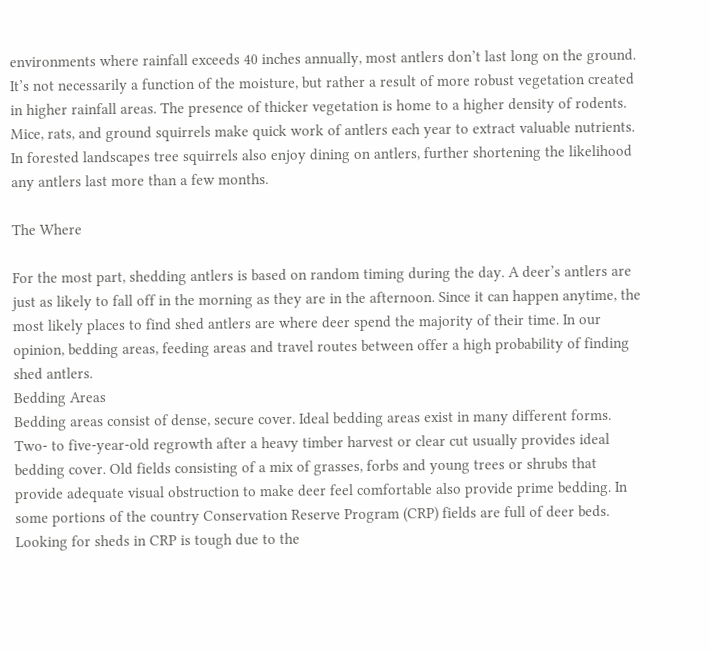environments where rainfall exceeds 40 inches annually, most antlers don’t last long on the ground. It’s not necessarily a function of the moisture, but rather a result of more robust vegetation created in higher rainfall areas. The presence of thicker vegetation is home to a higher density of rodents. Mice, rats, and ground squirrels make quick work of antlers each year to extract valuable nutrients. In forested landscapes tree squirrels also enjoy dining on antlers, further shortening the likelihood any antlers last more than a few months.

The Where

For the most part, shedding antlers is based on random timing during the day. A deer’s antlers are just as likely to fall off in the morning as they are in the afternoon. Since it can happen anytime, the most likely places to find shed antlers are where deer spend the majority of their time. In our opinion, bedding areas, feeding areas and travel routes between offer a high probability of finding shed antlers.
Bedding Areas
Bedding areas consist of dense, secure cover. Ideal bedding areas exist in many different forms. Two- to five-year-old regrowth after a heavy timber harvest or clear cut usually provides ideal bedding cover. Old fields consisting of a mix of grasses, forbs and young trees or shrubs that provide adequate visual obstruction to make deer feel comfortable also provide prime bedding. In some portions of the country Conservation Reserve Program (CRP) fields are full of deer beds. Looking for sheds in CRP is tough due to the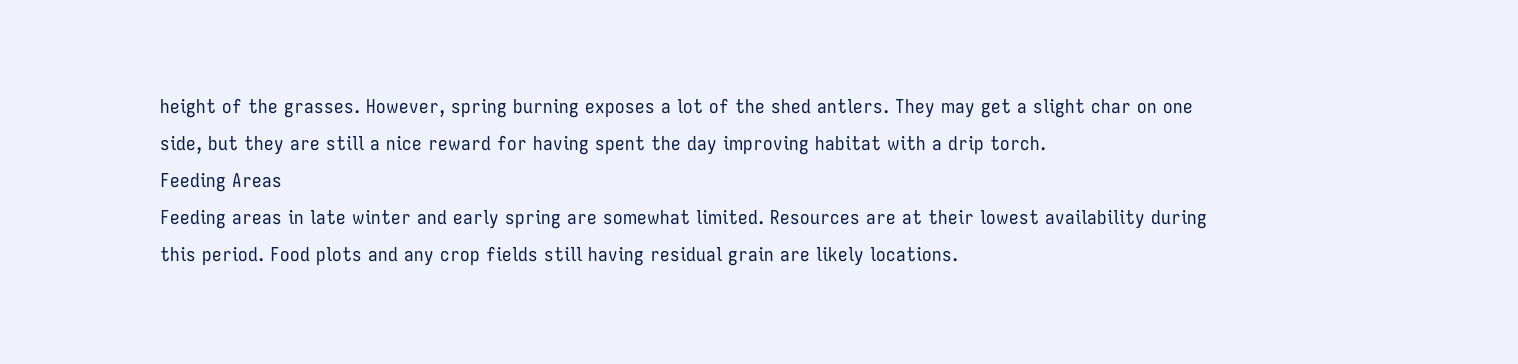height of the grasses. However, spring burning exposes a lot of the shed antlers. They may get a slight char on one side, but they are still a nice reward for having spent the day improving habitat with a drip torch.
Feeding Areas
Feeding areas in late winter and early spring are somewhat limited. Resources are at their lowest availability during this period. Food plots and any crop fields still having residual grain are likely locations.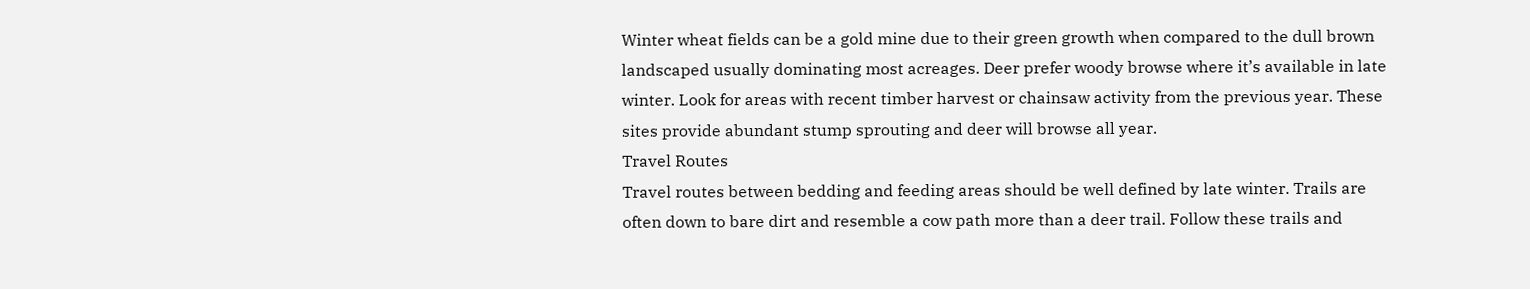Winter wheat fields can be a gold mine due to their green growth when compared to the dull brown landscaped usually dominating most acreages. Deer prefer woody browse where it’s available in late winter. Look for areas with recent timber harvest or chainsaw activity from the previous year. These sites provide abundant stump sprouting and deer will browse all year.
Travel Routes
Travel routes between bedding and feeding areas should be well defined by late winter. Trails are often down to bare dirt and resemble a cow path more than a deer trail. Follow these trails and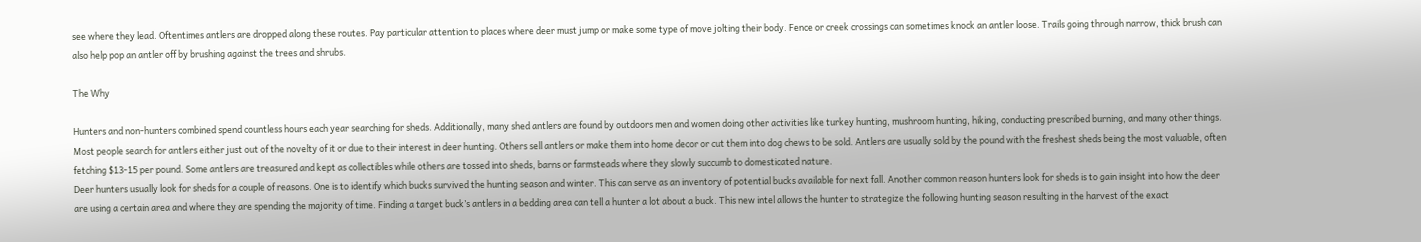see where they lead. Oftentimes antlers are dropped along these routes. Pay particular attention to places where deer must jump or make some type of move jolting their body. Fence or creek crossings can sometimes knock an antler loose. Trails going through narrow, thick brush can also help pop an antler off by brushing against the trees and shrubs.

The Why

Hunters and non-hunters combined spend countless hours each year searching for sheds. Additionally, many shed antlers are found by outdoors men and women doing other activities like turkey hunting, mushroom hunting, hiking, conducting prescribed burning, and many other things. Most people search for antlers either just out of the novelty of it or due to their interest in deer hunting. Others sell antlers or make them into home decor or cut them into dog chews to be sold. Antlers are usually sold by the pound with the freshest sheds being the most valuable, often fetching $13-15 per pound. Some antlers are treasured and kept as collectibles while others are tossed into sheds, barns or farmsteads where they slowly succumb to domesticated nature.
Deer hunters usually look for sheds for a couple of reasons. One is to identify which bucks survived the hunting season and winter. This can serve as an inventory of potential bucks available for next fall. Another common reason hunters look for sheds is to gain insight into how the deer are using a certain area and where they are spending the majority of time. Finding a target buck’s antlers in a bedding area can tell a hunter a lot about a buck. This new intel allows the hunter to strategize the following hunting season resulting in the harvest of the exact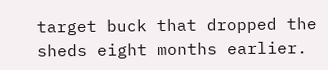target buck that dropped the sheds eight months earlier.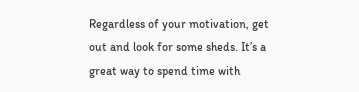Regardless of your motivation, get out and look for some sheds. It’s a great way to spend time with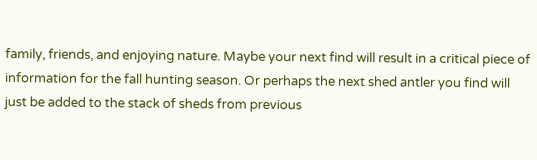family, friends, and enjoying nature. Maybe your next find will result in a critical piece of information for the fall hunting season. Or perhaps the next shed antler you find will just be added to the stack of sheds from previous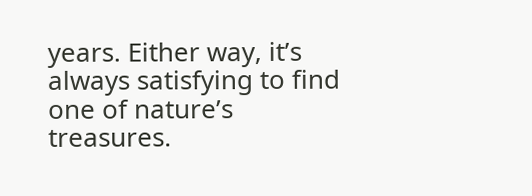years. Either way, it’s always satisfying to find one of nature’s treasures.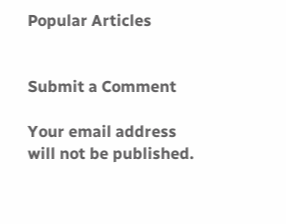Popular Articles


Submit a Comment

Your email address will not be published.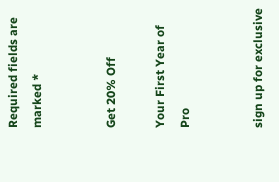Required fields are marked *


Get 20% Off

Your First Year of Pro


sign up for exclusive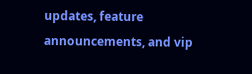updates, feature
announcements, and vip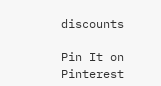discounts

Pin It on Pinterest